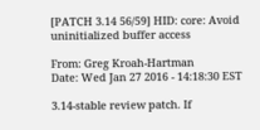[PATCH 3.14 56/59] HID: core: Avoid uninitialized buffer access

From: Greg Kroah-Hartman
Date: Wed Jan 27 2016 - 14:18:30 EST

3.14-stable review patch. If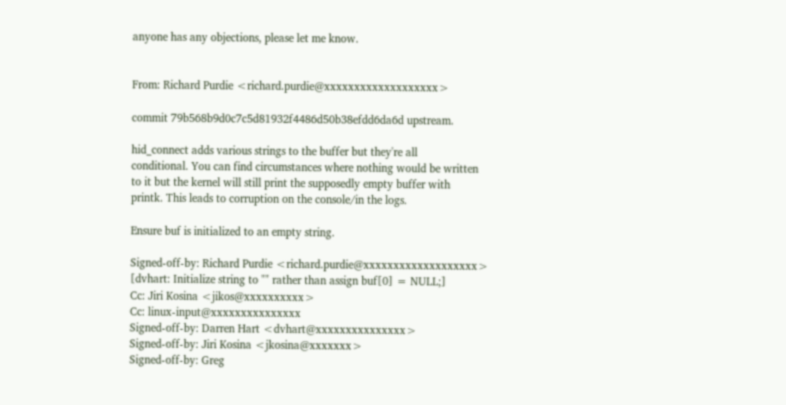anyone has any objections, please let me know.


From: Richard Purdie <richard.purdie@xxxxxxxxxxxxxxxxxxx>

commit 79b568b9d0c7c5d81932f4486d50b38efdd6da6d upstream.

hid_connect adds various strings to the buffer but they're all
conditional. You can find circumstances where nothing would be written
to it but the kernel will still print the supposedly empty buffer with
printk. This leads to corruption on the console/in the logs.

Ensure buf is initialized to an empty string.

Signed-off-by: Richard Purdie <richard.purdie@xxxxxxxxxxxxxxxxxxx>
[dvhart: Initialize string to "" rather than assign buf[0] = NULL;]
Cc: Jiri Kosina <jikos@xxxxxxxxxx>
Cc: linux-input@xxxxxxxxxxxxxxx
Signed-off-by: Darren Hart <dvhart@xxxxxxxxxxxxxxx>
Signed-off-by: Jiri Kosina <jkosina@xxxxxxx>
Signed-off-by: Greg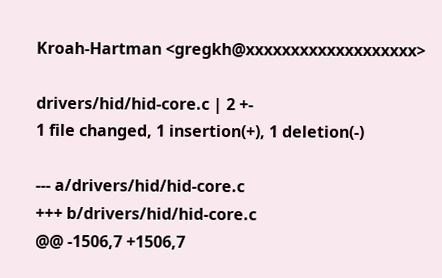Kroah-Hartman <gregkh@xxxxxxxxxxxxxxxxxxx>

drivers/hid/hid-core.c | 2 +-
1 file changed, 1 insertion(+), 1 deletion(-)

--- a/drivers/hid/hid-core.c
+++ b/drivers/hid/hid-core.c
@@ -1506,7 +1506,7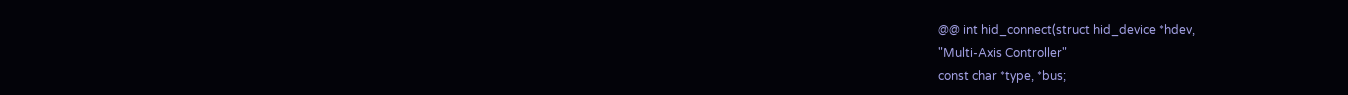@@ int hid_connect(struct hid_device *hdev,
"Multi-Axis Controller"
const char *type, *bus;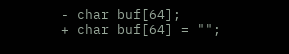- char buf[64];
+ char buf[64] = "";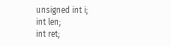unsigned int i;
int len;
int ret;